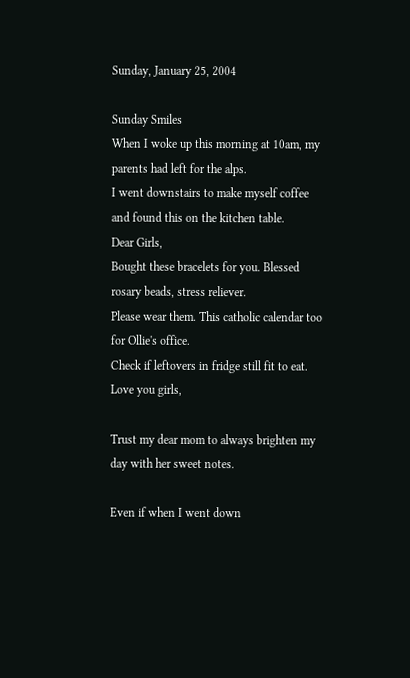Sunday, January 25, 2004

Sunday Smiles
When I woke up this morning at 10am, my parents had left for the alps.
I went downstairs to make myself coffee and found this on the kitchen table.
Dear Girls,
Bought these bracelets for you. Blessed rosary beads, stress reliever.
Please wear them. This catholic calendar too for Ollie's office.
Check if leftovers in fridge still fit to eat.
Love you girls,

Trust my dear mom to always brighten my day with her sweet notes.

Even if when I went down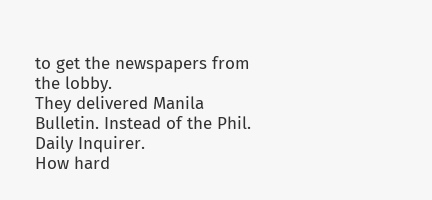to get the newspapers from the lobby.
They delivered Manila Bulletin. Instead of the Phil. Daily Inquirer.
How hard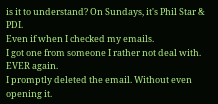is it to understand? On Sundays, it's Phil Star & PDI.
Even if when I checked my emails.
I got one from someone I rather not deal with. EVER again.
I promptly deleted the email. Without even opening it.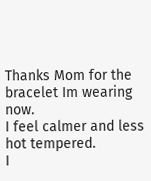Thanks Mom for the bracelet Im wearing now.
I feel calmer and less hot tempered.
I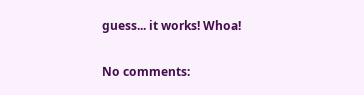guess... it works! Whoa!

No comments: